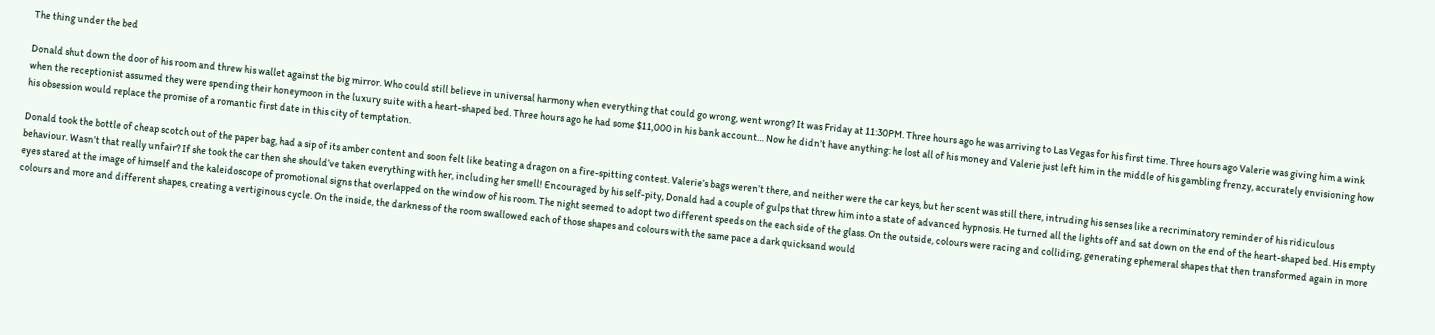The thing under the bed

Donald shut down the door of his room and threw his wallet against the big mirror. Who could still believe in universal harmony when everything that could go wrong, went wrong? It was Friday at 11:30PM. Three hours ago he was arriving to Las Vegas for his first time. Three hours ago Valerie was giving him a wink when the receptionist assumed they were spending their honeymoon in the luxury suite with a heart-shaped bed. Three hours ago he had some $11,000 in his bank account… Now he didn’t have anything: he lost all of his money and Valerie just left him in the middle of his gambling frenzy, accurately envisioning how his obsession would replace the promise of a romantic first date in this city of temptation.

Donald took the bottle of cheap scotch out of the paper bag, had a sip of its amber content and soon felt like beating a dragon on a fire-spitting contest. Valerie’s bags weren’t there, and neither were the car keys, but her scent was still there, intruding his senses like a recriminatory reminder of his ridiculous behaviour. Wasn’t that really unfair? If she took the car then she should’ve taken everything with her, including her smell! Encouraged by his self-pity, Donald had a couple of gulps that threw him into a state of advanced hypnosis. He turned all the lights off and sat down on the end of the heart-shaped bed. His empty eyes stared at the image of himself and the kaleidoscope of promotional signs that overlapped on the window of his room. The night seemed to adopt two different speeds on the each side of the glass. On the outside, colours were racing and colliding, generating ephemeral shapes that then transformed again in more colours and more and different shapes, creating a vertiginous cycle. On the inside, the darkness of the room swallowed each of those shapes and colours with the same pace a dark quicksand would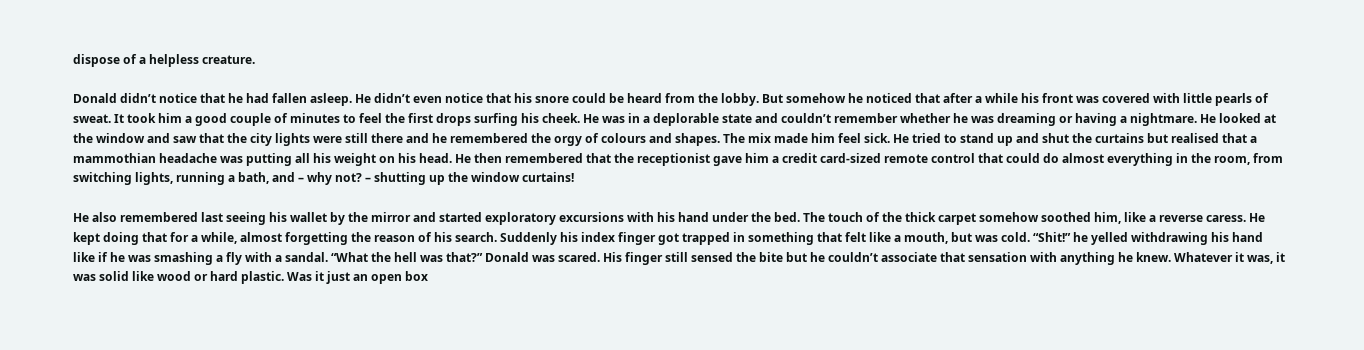dispose of a helpless creature.

Donald didn’t notice that he had fallen asleep. He didn’t even notice that his snore could be heard from the lobby. But somehow he noticed that after a while his front was covered with little pearls of sweat. It took him a good couple of minutes to feel the first drops surfing his cheek. He was in a deplorable state and couldn’t remember whether he was dreaming or having a nightmare. He looked at the window and saw that the city lights were still there and he remembered the orgy of colours and shapes. The mix made him feel sick. He tried to stand up and shut the curtains but realised that a mammothian headache was putting all his weight on his head. He then remembered that the receptionist gave him a credit card-sized remote control that could do almost everything in the room, from switching lights, running a bath, and – why not? – shutting up the window curtains!

He also remembered last seeing his wallet by the mirror and started exploratory excursions with his hand under the bed. The touch of the thick carpet somehow soothed him, like a reverse caress. He kept doing that for a while, almost forgetting the reason of his search. Suddenly his index finger got trapped in something that felt like a mouth, but was cold. “Shit!” he yelled withdrawing his hand like if he was smashing a fly with a sandal. “What the hell was that?” Donald was scared. His finger still sensed the bite but he couldn’t associate that sensation with anything he knew. Whatever it was, it was solid like wood or hard plastic. Was it just an open box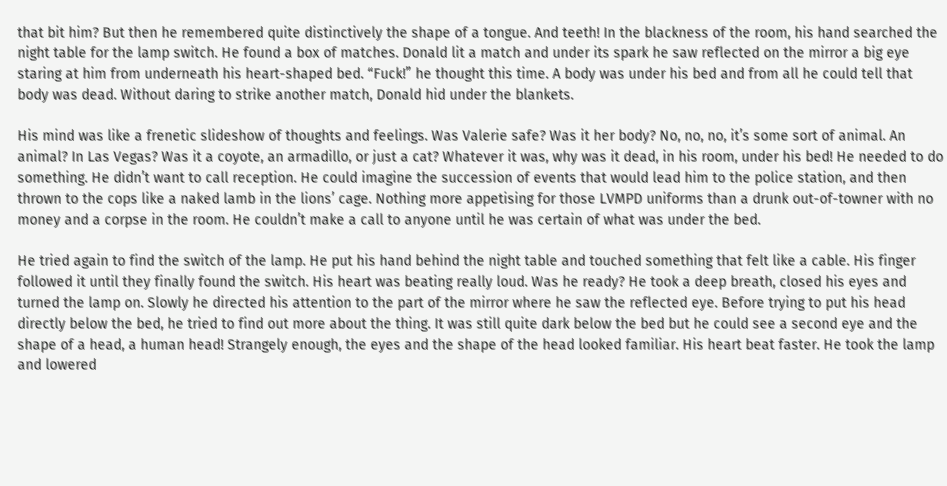that bit him? But then he remembered quite distinctively the shape of a tongue. And teeth! In the blackness of the room, his hand searched the night table for the lamp switch. He found a box of matches. Donald lit a match and under its spark he saw reflected on the mirror a big eye staring at him from underneath his heart-shaped bed. “Fuck!” he thought this time. A body was under his bed and from all he could tell that body was dead. Without daring to strike another match, Donald hid under the blankets.

His mind was like a frenetic slideshow of thoughts and feelings. Was Valerie safe? Was it her body? No, no, no, it’s some sort of animal. An animal? In Las Vegas? Was it a coyote, an armadillo, or just a cat? Whatever it was, why was it dead, in his room, under his bed! He needed to do something. He didn’t want to call reception. He could imagine the succession of events that would lead him to the police station, and then thrown to the cops like a naked lamb in the lions’ cage. Nothing more appetising for those LVMPD uniforms than a drunk out-of-towner with no money and a corpse in the room. He couldn’t make a call to anyone until he was certain of what was under the bed.

He tried again to find the switch of the lamp. He put his hand behind the night table and touched something that felt like a cable. His finger followed it until they finally found the switch. His heart was beating really loud. Was he ready? He took a deep breath, closed his eyes and turned the lamp on. Slowly he directed his attention to the part of the mirror where he saw the reflected eye. Before trying to put his head directly below the bed, he tried to find out more about the thing. It was still quite dark below the bed but he could see a second eye and the shape of a head, a human head! Strangely enough, the eyes and the shape of the head looked familiar. His heart beat faster. He took the lamp and lowered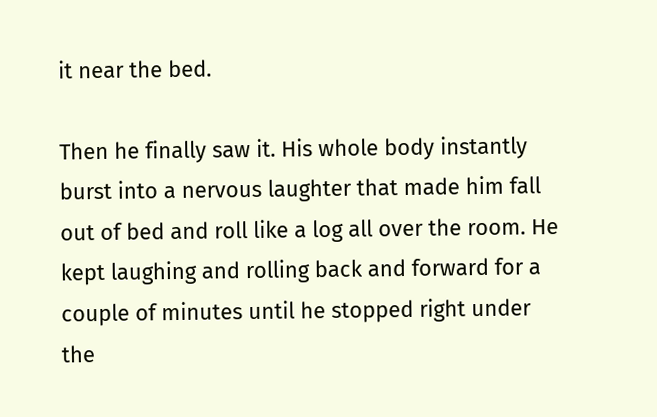it near the bed.

Then he finally saw it. His whole body instantly burst into a nervous laughter that made him fall out of bed and roll like a log all over the room. He kept laughing and rolling back and forward for a couple of minutes until he stopped right under the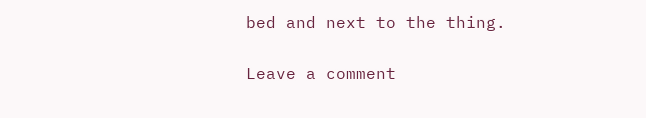bed and next to the thing.

Leave a comment